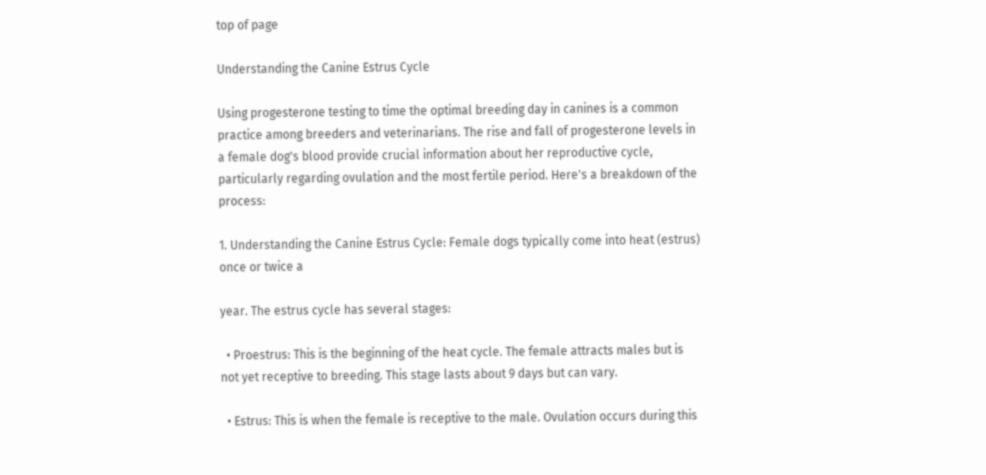top of page

Understanding the Canine Estrus Cycle

Using progesterone testing to time the optimal breeding day in canines is a common practice among breeders and veterinarians. The rise and fall of progesterone levels in a female dog's blood provide crucial information about her reproductive cycle, particularly regarding ovulation and the most fertile period. Here's a breakdown of the process:

1. Understanding the Canine Estrus Cycle: Female dogs typically come into heat (estrus) once or twice a

year. The estrus cycle has several stages:

  • Proestrus: This is the beginning of the heat cycle. The female attracts males but is not yet receptive to breeding. This stage lasts about 9 days but can vary.

  • Estrus: This is when the female is receptive to the male. Ovulation occurs during this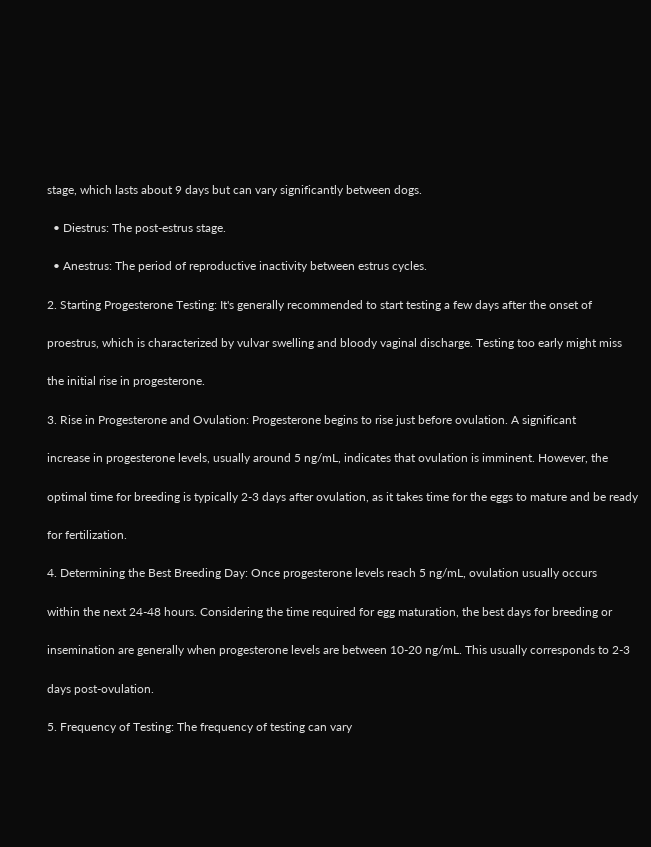stage, which lasts about 9 days but can vary significantly between dogs.

  • Diestrus: The post-estrus stage.

  • Anestrus: The period of reproductive inactivity between estrus cycles.

2. Starting Progesterone Testing: It's generally recommended to start testing a few days after the onset of

proestrus, which is characterized by vulvar swelling and bloody vaginal discharge. Testing too early might miss

the initial rise in progesterone.

3. Rise in Progesterone and Ovulation: Progesterone begins to rise just before ovulation. A significant

increase in progesterone levels, usually around 5 ng/mL, indicates that ovulation is imminent. However, the

optimal time for breeding is typically 2-3 days after ovulation, as it takes time for the eggs to mature and be ready

for fertilization.

4. Determining the Best Breeding Day: Once progesterone levels reach 5 ng/mL, ovulation usually occurs

within the next 24-48 hours. Considering the time required for egg maturation, the best days for breeding or

insemination are generally when progesterone levels are between 10-20 ng/mL. This usually corresponds to 2-3

days post-ovulation.

5. Frequency of Testing: The frequency of testing can vary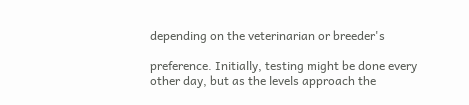depending on the veterinarian or breeder's

preference. Initially, testing might be done every other day, but as the levels approach the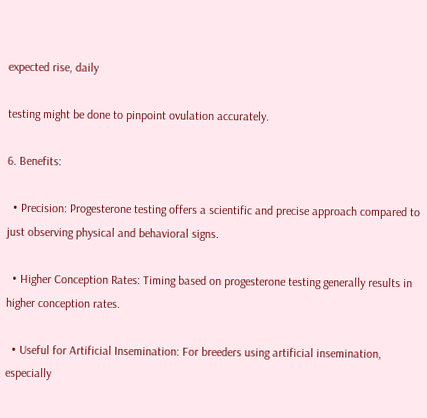expected rise, daily

testing might be done to pinpoint ovulation accurately.

6. Benefits:

  • Precision: Progesterone testing offers a scientific and precise approach compared to just observing physical and behavioral signs.

  • Higher Conception Rates: Timing based on progesterone testing generally results in higher conception rates.

  • Useful for Artificial Insemination: For breeders using artificial insemination, especially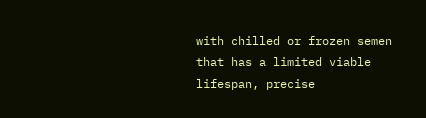with chilled or frozen semen that has a limited viable lifespan, precise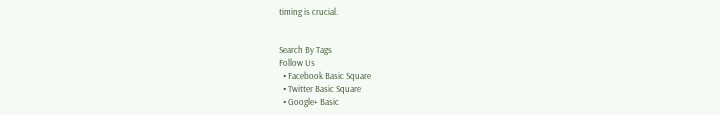timing is crucial.


Search By Tags
Follow Us
  • Facebook Basic Square
  • Twitter Basic Square
  • Google+ Basic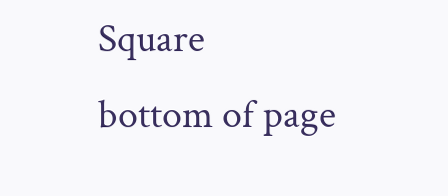Square
bottom of page